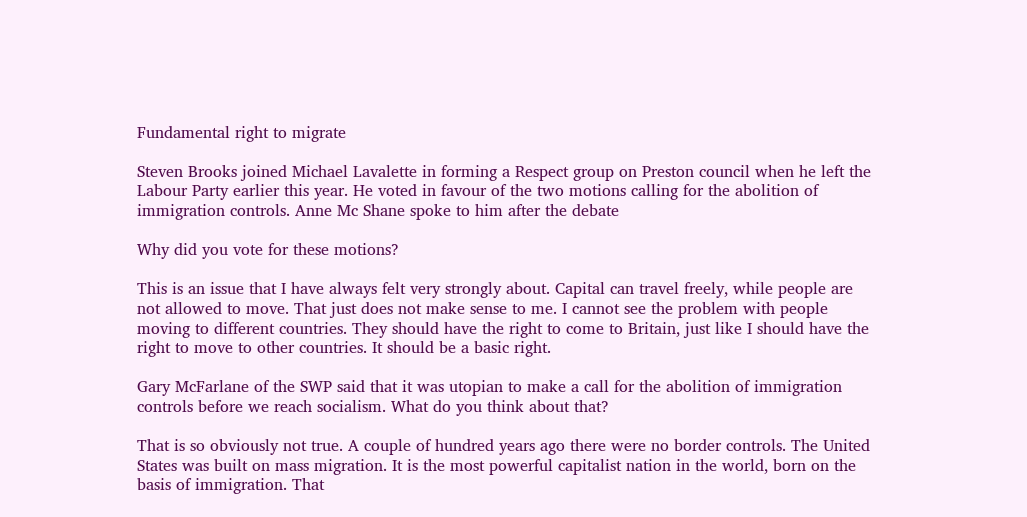Fundamental right to migrate

Steven Brooks joined Michael Lavalette in forming a Respect group on Preston council when he left the Labour Party earlier this year. He voted in favour of the two motions calling for the abolition of immigration controls. Anne Mc Shane spoke to him after the debate

Why did you vote for these motions?

This is an issue that I have always felt very strongly about. Capital can travel freely, while people are not allowed to move. That just does not make sense to me. I cannot see the problem with people moving to different countries. They should have the right to come to Britain, just like I should have the right to move to other countries. It should be a basic right.

Gary McFarlane of the SWP said that it was utopian to make a call for the abolition of immigration controls before we reach socialism. What do you think about that?

That is so obviously not true. A couple of hundred years ago there were no border controls. The United States was built on mass migration. It is the most powerful capitalist nation in the world, born on the basis of immigration. That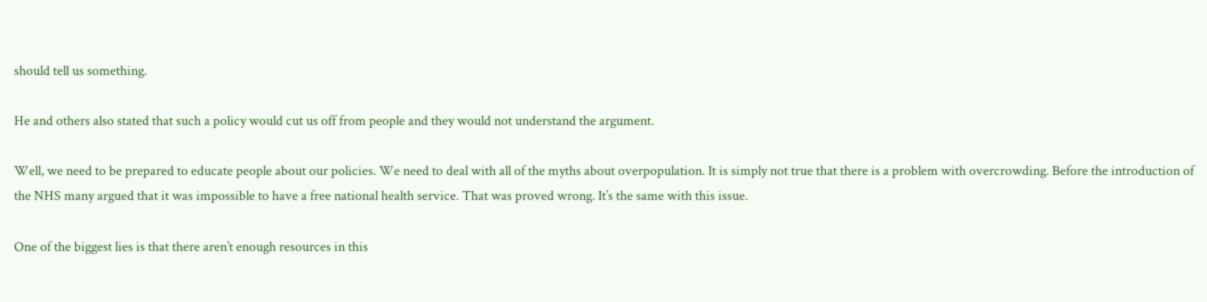should tell us something.

He and others also stated that such a policy would cut us off from people and they would not understand the argument.

Well, we need to be prepared to educate people about our policies. We need to deal with all of the myths about overpopulation. It is simply not true that there is a problem with overcrowding. Before the introduction of the NHS many argued that it was impossible to have a free national health service. That was proved wrong. It’s the same with this issue.

One of the biggest lies is that there aren’t enough resources in this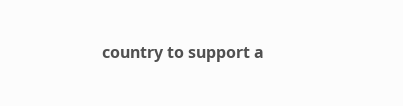country to support a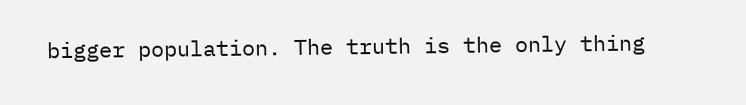bigger population. The truth is the only thing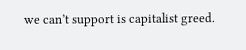we can’t support is capitalist greed.